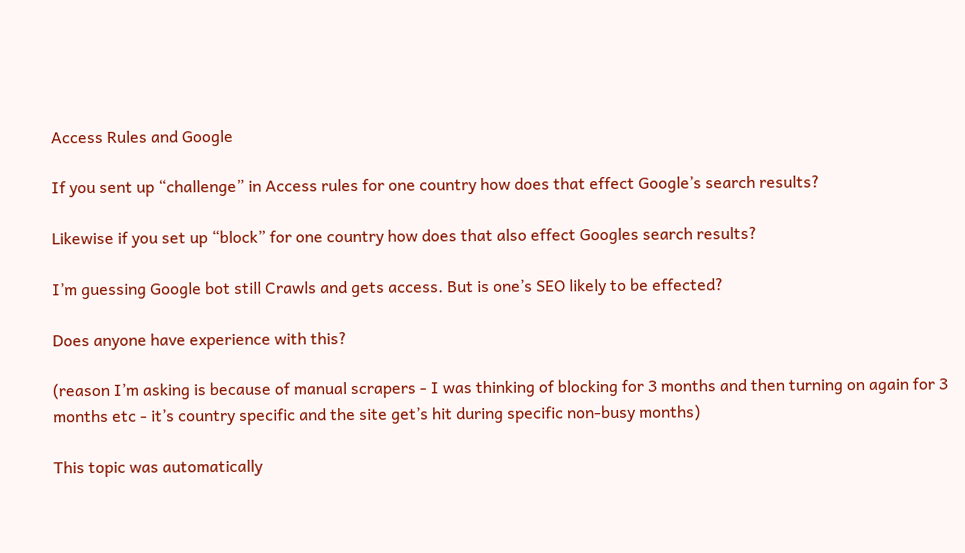Access Rules and Google

If you sent up “challenge” in Access rules for one country how does that effect Google’s search results?

Likewise if you set up “block” for one country how does that also effect Googles search results?

I’m guessing Google bot still Crawls and gets access. But is one’s SEO likely to be effected?

Does anyone have experience with this?

(reason I’m asking is because of manual scrapers - I was thinking of blocking for 3 months and then turning on again for 3 months etc - it’s country specific and the site get’s hit during specific non-busy months)

This topic was automatically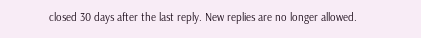closed 30 days after the last reply. New replies are no longer allowed.